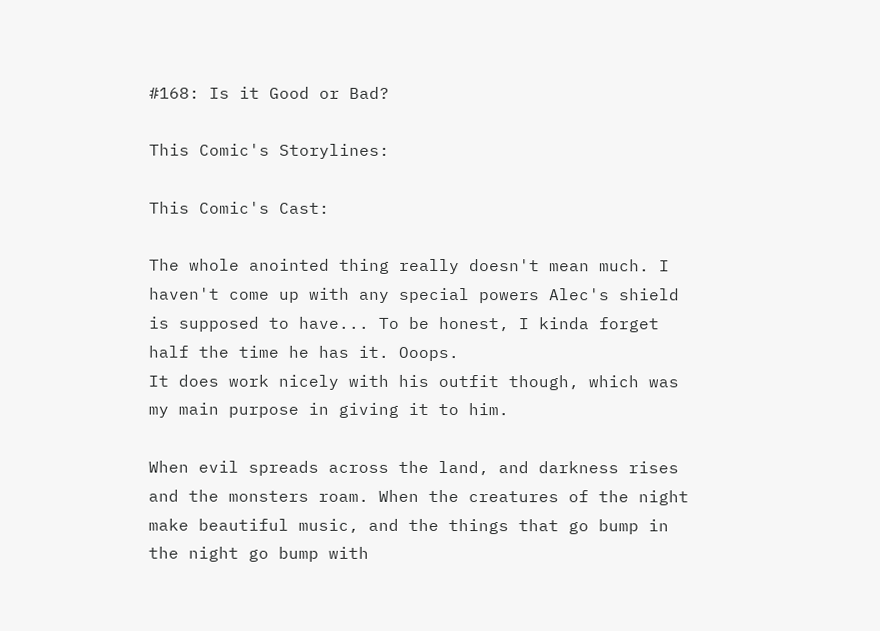#168: Is it Good or Bad?

This Comic's Storylines:

This Comic's Cast:

The whole anointed thing really doesn't mean much. I haven't come up with any special powers Alec's shield is supposed to have... To be honest, I kinda forget half the time he has it. Ooops.
It does work nicely with his outfit though, which was my main purpose in giving it to him.

When evil spreads across the land, and darkness rises and the monsters roam. When the creatures of the night make beautiful music, and the things that go bump in the night go bump with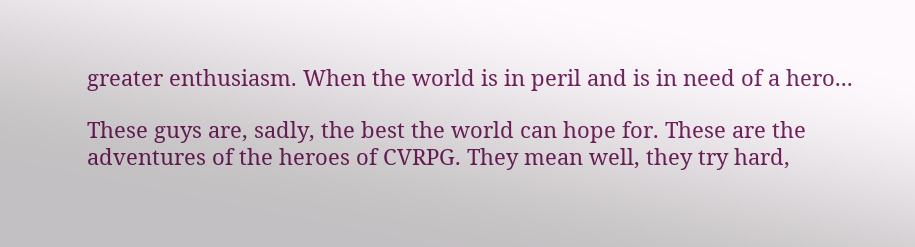greater enthusiasm. When the world is in peril and is in need of a hero...

These guys are, sadly, the best the world can hope for. These are the adventures of the heroes of CVRPG. They mean well, they try hard,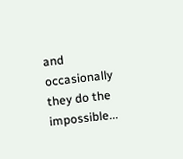and occasionally they do the impossible...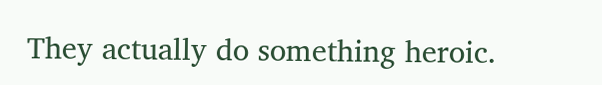They actually do something heroic.